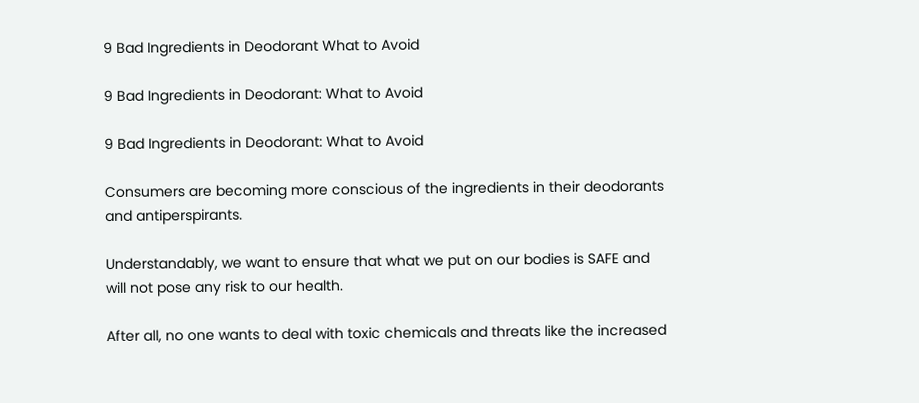9 Bad Ingredients in Deodorant What to Avoid

9 Bad Ingredients in Deodorant: What to Avoid

9 Bad Ingredients in Deodorant: What to Avoid

Consumers are becoming more conscious of the ingredients in their deodorants and antiperspirants.

Understandably, we want to ensure that what we put on our bodies is SAFE and will not pose any risk to our health.

After all, no one wants to deal with toxic chemicals and threats like the increased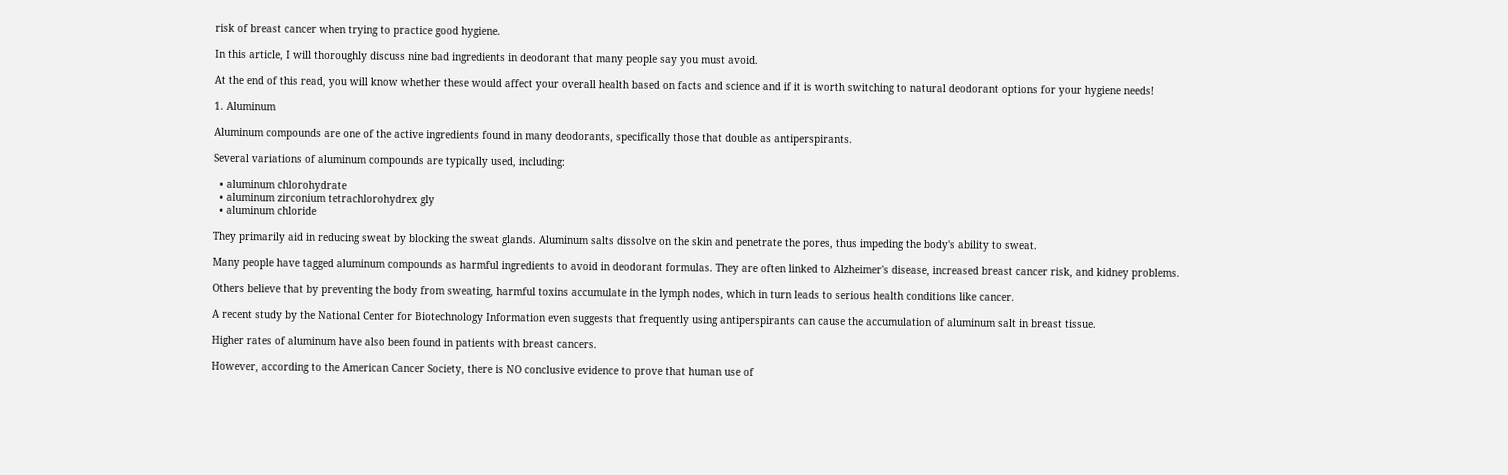risk of breast cancer when trying to practice good hygiene.

In this article, I will thoroughly discuss nine bad ingredients in deodorant that many people say you must avoid.

At the end of this read, you will know whether these would affect your overall health based on facts and science and if it is worth switching to natural deodorant options for your hygiene needs!

1. Aluminum

Aluminum compounds are one of the active ingredients found in many deodorants, specifically those that double as antiperspirants.

Several variations of aluminum compounds are typically used, including:

  • aluminum chlorohydrate
  • aluminum zirconium tetrachlorohydrex gly
  • aluminum chloride

They primarily aid in reducing sweat by blocking the sweat glands. Aluminum salts dissolve on the skin and penetrate the pores, thus impeding the body's ability to sweat.

Many people have tagged aluminum compounds as harmful ingredients to avoid in deodorant formulas. They are often linked to Alzheimer's disease, increased breast cancer risk, and kidney problems.

Others believe that by preventing the body from sweating, harmful toxins accumulate in the lymph nodes, which in turn leads to serious health conditions like cancer.

A recent study by the National Center for Biotechnology Information even suggests that frequently using antiperspirants can cause the accumulation of aluminum salt in breast tissue.

Higher rates of aluminum have also been found in patients with breast cancers.

However, according to the American Cancer Society, there is NO conclusive evidence to prove that human use of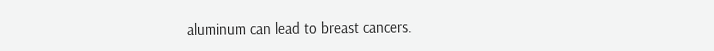aluminum can lead to breast cancers.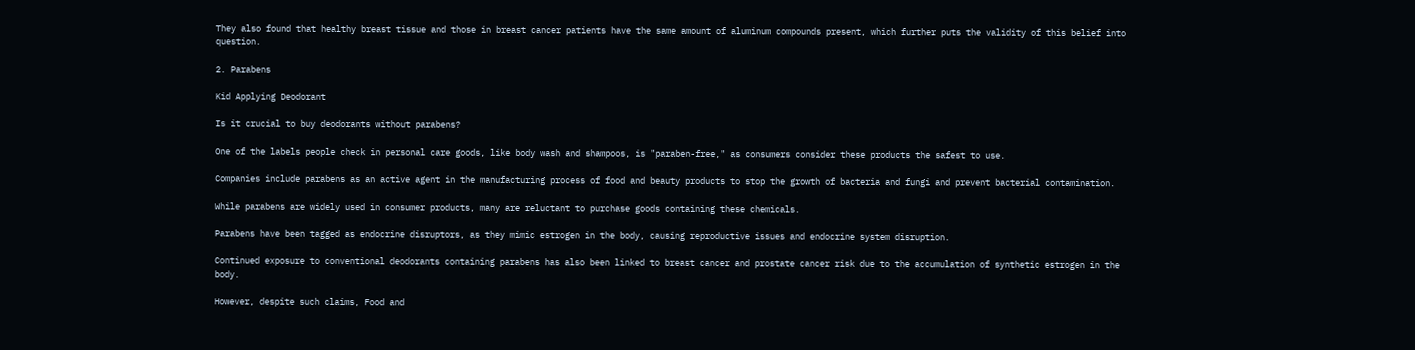They also found that healthy breast tissue and those in breast cancer patients have the same amount of aluminum compounds present, which further puts the validity of this belief into question.

2. Parabens

Kid Applying Deodorant

Is it crucial to buy deodorants without parabens?

One of the labels people check in personal care goods, like body wash and shampoos, is "paraben-free," as consumers consider these products the safest to use.

Companies include parabens as an active agent in the manufacturing process of food and beauty products to stop the growth of bacteria and fungi and prevent bacterial contamination.

While parabens are widely used in consumer products, many are reluctant to purchase goods containing these chemicals.

Parabens have been tagged as endocrine disruptors, as they mimic estrogen in the body, causing reproductive issues and endocrine system disruption.

Continued exposure to conventional deodorants containing parabens has also been linked to breast cancer and prostate cancer risk due to the accumulation of synthetic estrogen in the body.

However, despite such claims, Food and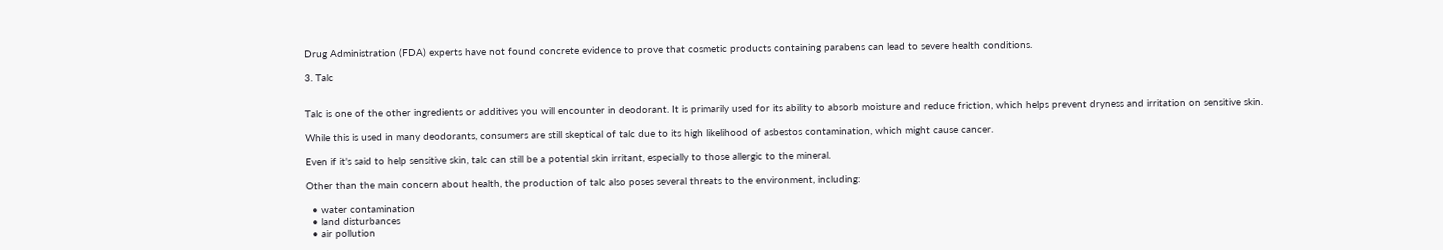Drug Administration (FDA) experts have not found concrete evidence to prove that cosmetic products containing parabens can lead to severe health conditions.

3. Talc


Talc is one of the other ingredients or additives you will encounter in deodorant. It is primarily used for its ability to absorb moisture and reduce friction, which helps prevent dryness and irritation on sensitive skin.

While this is used in many deodorants, consumers are still skeptical of talc due to its high likelihood of asbestos contamination, which might cause cancer.

Even if it's said to help sensitive skin, talc can still be a potential skin irritant, especially to those allergic to the mineral.

Other than the main concern about health, the production of talc also poses several threats to the environment, including:

  • water contamination
  • land disturbances
  • air pollution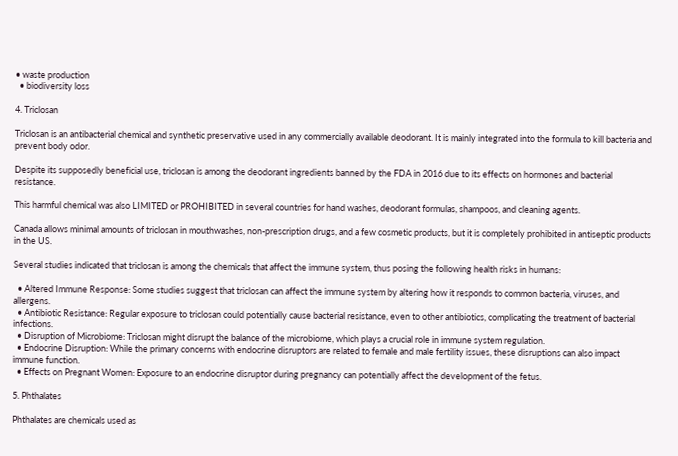• waste production
  • biodiversity loss

4. Triclosan

Triclosan is an antibacterial chemical and synthetic preservative used in any commercially available deodorant. It is mainly integrated into the formula to kill bacteria and prevent body odor.

Despite its supposedly beneficial use, triclosan is among the deodorant ingredients banned by the FDA in 2016 due to its effects on hormones and bacterial resistance.

This harmful chemical was also LIMITED or PROHIBITED in several countries for hand washes, deodorant formulas, shampoos, and cleaning agents.

Canada allows minimal amounts of triclosan in mouthwashes, non-prescription drugs, and a few cosmetic products, but it is completely prohibited in antiseptic products in the US.

Several studies indicated that triclosan is among the chemicals that affect the immune system, thus posing the following health risks in humans:

  • Altered Immune Response: Some studies suggest that triclosan can affect the immune system by altering how it responds to common bacteria, viruses, and allergens.
  • Antibiotic Resistance: Regular exposure to triclosan could potentially cause bacterial resistance, even to other antibiotics, complicating the treatment of bacterial infections.
  • Disruption of Microbiome: Triclosan might disrupt the balance of the microbiome, which plays a crucial role in immune system regulation.
  • Endocrine Disruption: While the primary concerns with endocrine disruptors are related to female and male fertility issues, these disruptions can also impact immune function.
  • Effects on Pregnant Women: Exposure to an endocrine disruptor during pregnancy can potentially affect the development of the fetus.

5. Phthalates

Phthalates are chemicals used as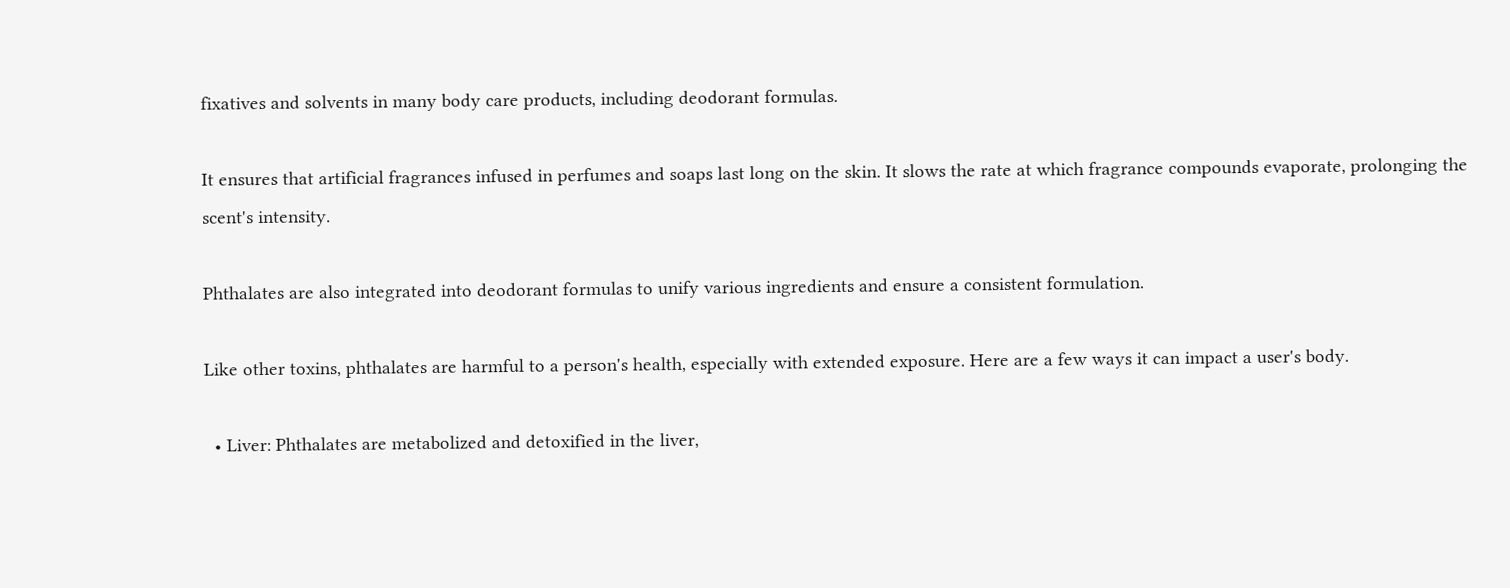fixatives and solvents in many body care products, including deodorant formulas.

It ensures that artificial fragrances infused in perfumes and soaps last long on the skin. It slows the rate at which fragrance compounds evaporate, prolonging the scent's intensity.

Phthalates are also integrated into deodorant formulas to unify various ingredients and ensure a consistent formulation.

Like other toxins, phthalates are harmful to a person's health, especially with extended exposure. Here are a few ways it can impact a user's body.

  • Liver: Phthalates are metabolized and detoxified in the liver,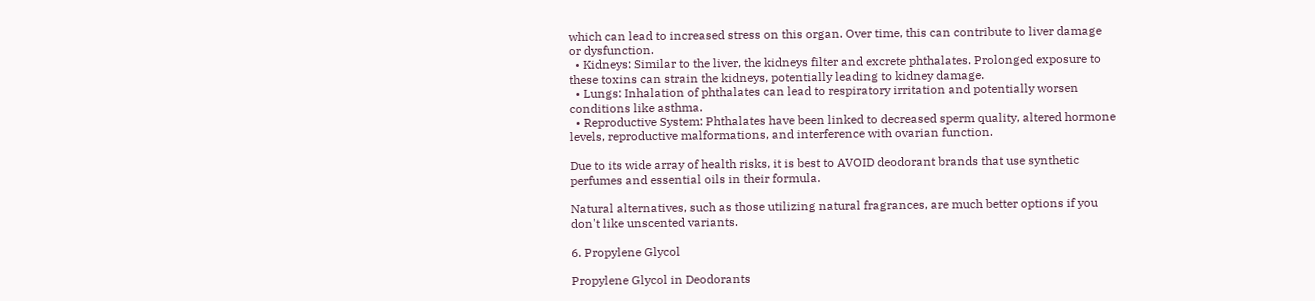which can lead to increased stress on this organ. Over time, this can contribute to liver damage or dysfunction.
  • Kidneys: Similar to the liver, the kidneys filter and excrete phthalates. Prolonged exposure to these toxins can strain the kidneys, potentially leading to kidney damage.
  • Lungs: Inhalation of phthalates can lead to respiratory irritation and potentially worsen conditions like asthma.
  • Reproductive System: Phthalates have been linked to decreased sperm quality, altered hormone levels, reproductive malformations, and interference with ovarian function.

Due to its wide array of health risks, it is best to AVOID deodorant brands that use synthetic perfumes and essential oils in their formula.

Natural alternatives, such as those utilizing natural fragrances, are much better options if you don't like unscented variants.

6. Propylene Glycol

Propylene Glycol in Deodorants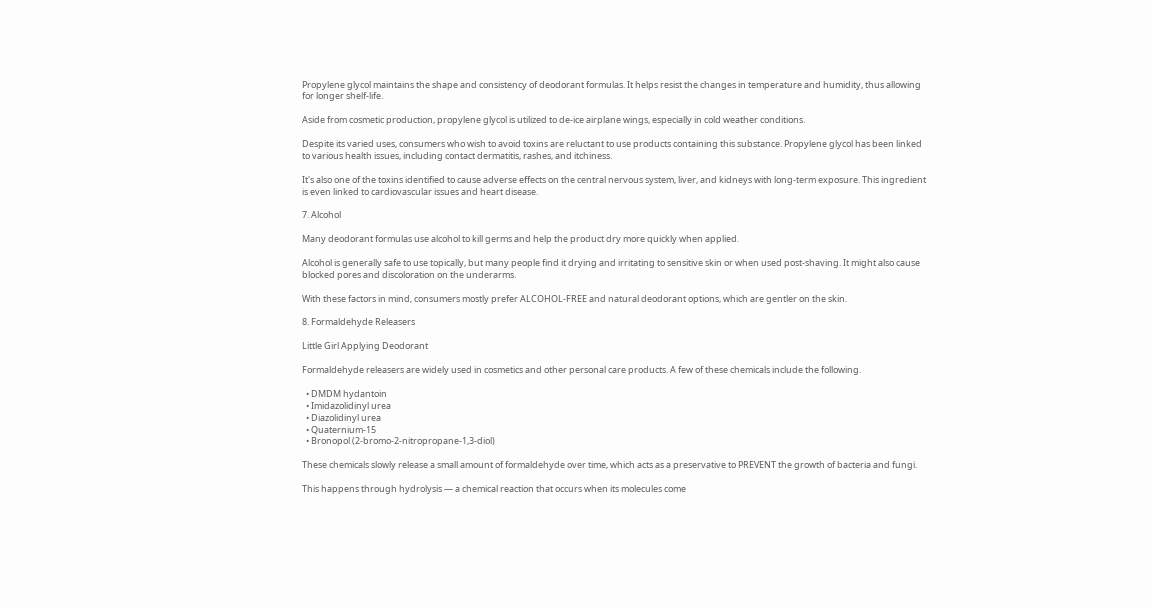Propylene glycol maintains the shape and consistency of deodorant formulas. It helps resist the changes in temperature and humidity, thus allowing for longer shelf-life.

Aside from cosmetic production, propylene glycol is utilized to de-ice airplane wings, especially in cold weather conditions.

Despite its varied uses, consumers who wish to avoid toxins are reluctant to use products containing this substance. Propylene glycol has been linked to various health issues, including contact dermatitis, rashes, and itchiness.

It's also one of the toxins identified to cause adverse effects on the central nervous system, liver, and kidneys with long-term exposure. This ingredient is even linked to cardiovascular issues and heart disease.

7. Alcohol

Many deodorant formulas use alcohol to kill germs and help the product dry more quickly when applied.

Alcohol is generally safe to use topically, but many people find it drying and irritating to sensitive skin or when used post-shaving. It might also cause blocked pores and discoloration on the underarms.

With these factors in mind, consumers mostly prefer ALCOHOL-FREE and natural deodorant options, which are gentler on the skin.

8. Formaldehyde Releasers

Little Girl Applying Deodorant

Formaldehyde releasers are widely used in cosmetics and other personal care products. A few of these chemicals include the following.

  • DMDM hydantoin
  • Imidazolidinyl urea
  • Diazolidinyl urea
  • Quaternium-15
  • Bronopol (2-bromo-2-nitropropane-1,3-diol)

These chemicals slowly release a small amount of formaldehyde over time, which acts as a preservative to PREVENT the growth of bacteria and fungi.

This happens through hydrolysis — a chemical reaction that occurs when its molecules come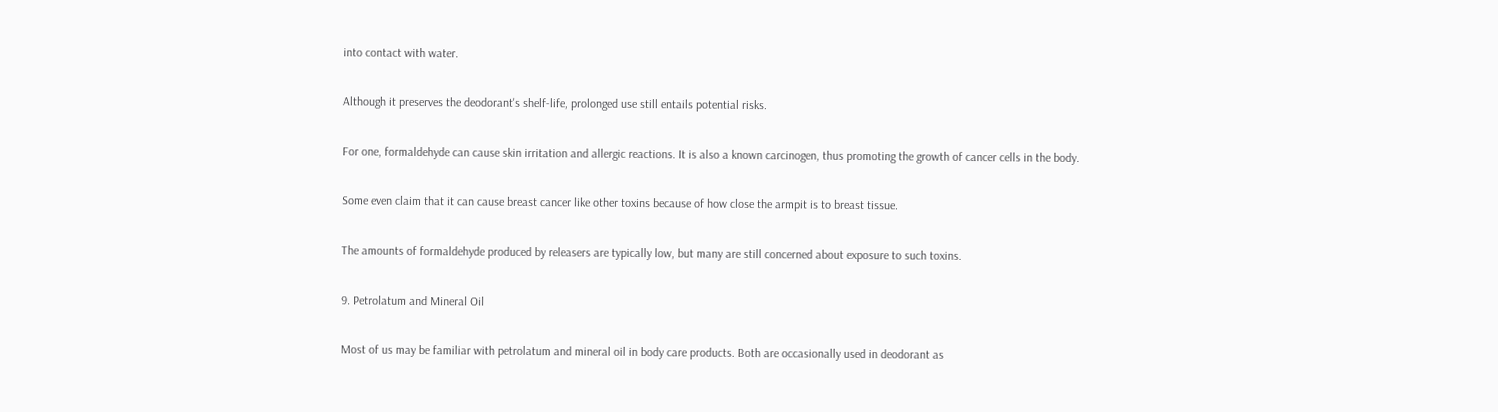into contact with water.

Although it preserves the deodorant's shelf-life, prolonged use still entails potential risks.

For one, formaldehyde can cause skin irritation and allergic reactions. It is also a known carcinogen, thus promoting the growth of cancer cells in the body.

Some even claim that it can cause breast cancer like other toxins because of how close the armpit is to breast tissue.

The amounts of formaldehyde produced by releasers are typically low, but many are still concerned about exposure to such toxins.

9. Petrolatum and Mineral Oil

Most of us may be familiar with petrolatum and mineral oil in body care products. Both are occasionally used in deodorant as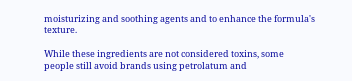moisturizing and soothing agents and to enhance the formula's texture.

While these ingredients are not considered toxins, some people still avoid brands using petrolatum and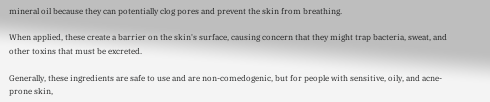mineral oil because they can potentially clog pores and prevent the skin from breathing.

When applied, these create a barrier on the skin's surface, causing concern that they might trap bacteria, sweat, and other toxins that must be excreted.

Generally, these ingredients are safe to use and are non-comedogenic, but for people with sensitive, oily, and acne-prone skin,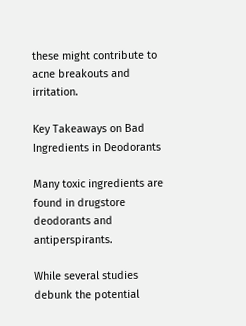these might contribute to acne breakouts and irritation.

Key Takeaways on Bad Ingredients in Deodorants

Many toxic ingredients are found in drugstore deodorants and antiperspirants.

While several studies debunk the potential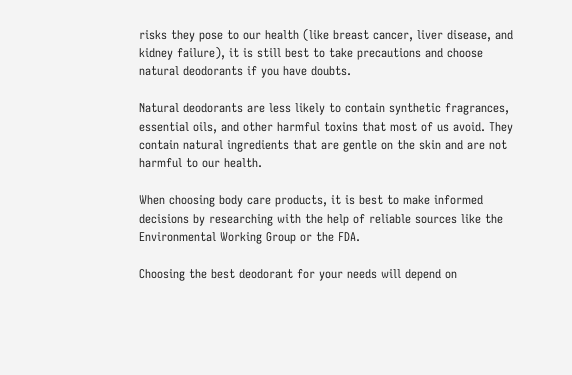risks they pose to our health (like breast cancer, liver disease, and kidney failure), it is still best to take precautions and choose natural deodorants if you have doubts.

Natural deodorants are less likely to contain synthetic fragrances, essential oils, and other harmful toxins that most of us avoid. They contain natural ingredients that are gentle on the skin and are not harmful to our health.

When choosing body care products, it is best to make informed decisions by researching with the help of reliable sources like the Environmental Working Group or the FDA.

Choosing the best deodorant for your needs will depend on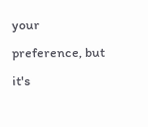your preference, but it's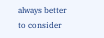always better to consider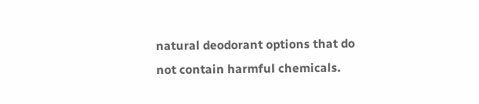natural deodorant options that do not contain harmful chemicals.